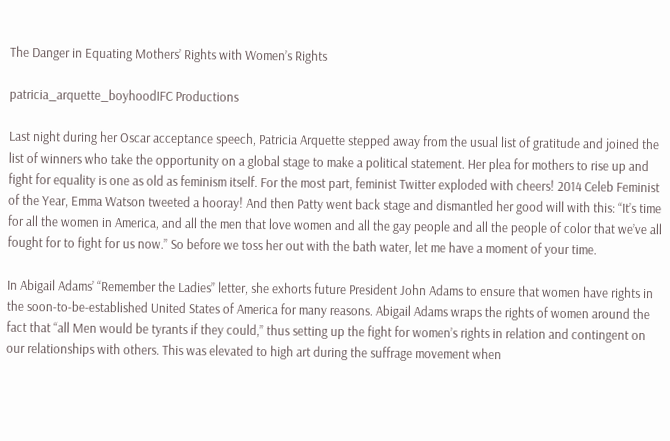The Danger in Equating Mothers’ Rights with Women’s Rights

patricia_arquette_boyhoodIFC Productions

Last night during her Oscar acceptance speech, Patricia Arquette stepped away from the usual list of gratitude and joined the list of winners who take the opportunity on a global stage to make a political statement. Her plea for mothers to rise up and fight for equality is one as old as feminism itself. For the most part, feminist Twitter exploded with cheers! 2014 Celeb Feminist of the Year, Emma Watson tweeted a hooray! And then Patty went back stage and dismantled her good will with this: “It’s time for all the women in America, and all the men that love women and all the gay people and all the people of color that we’ve all fought for to fight for us now.” So before we toss her out with the bath water, let me have a moment of your time.

In Abigail Adams’ “Remember the Ladies” letter, she exhorts future President John Adams to ensure that women have rights in the soon-to-be-established United States of America for many reasons. Abigail Adams wraps the rights of women around the fact that “all Men would be tyrants if they could,” thus setting up the fight for women’s rights in relation and contingent on our relationships with others. This was elevated to high art during the suffrage movement when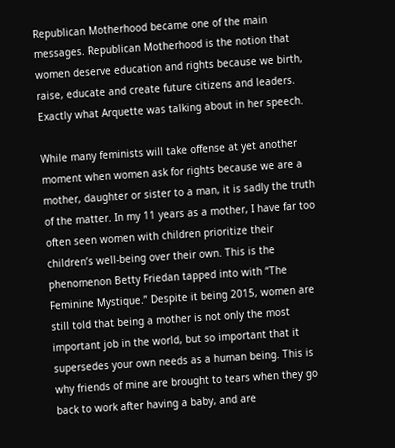Republican Motherhood became one of the main messages. Republican Motherhood is the notion that women deserve education and rights because we birth, raise, educate and create future citizens and leaders. Exactly what Arquette was talking about in her speech.

While many feminists will take offense at yet another moment when women ask for rights because we are a mother, daughter or sister to a man, it is sadly the truth of the matter. In my 11 years as a mother, I have far too often seen women with children prioritize their children’s well-being over their own. This is the phenomenon Betty Friedan tapped into with “The Feminine Mystique.” Despite it being 2015, women are still told that being a mother is not only the most important job in the world, but so important that it supersedes your own needs as a human being. This is why friends of mine are brought to tears when they go back to work after having a baby, and are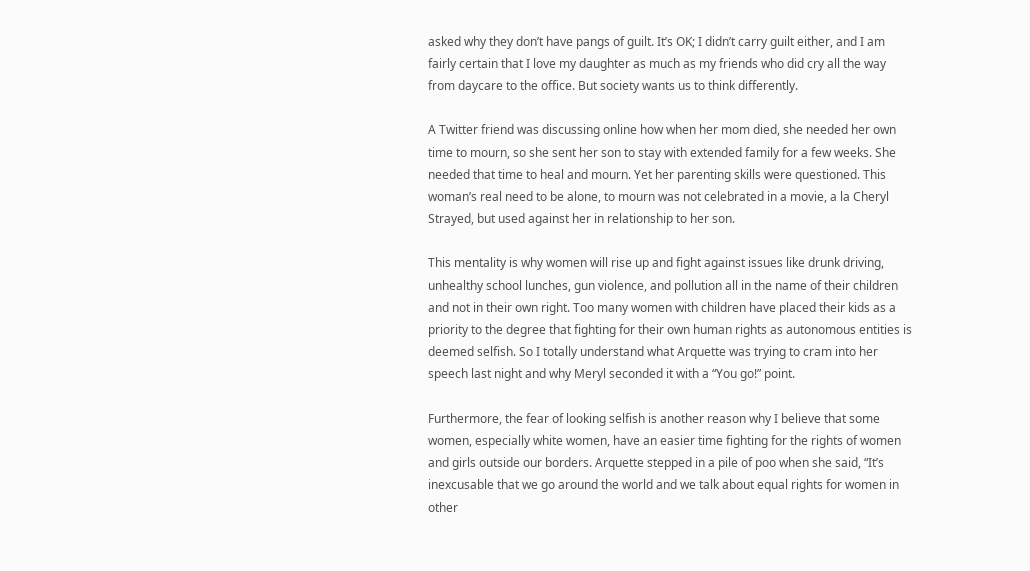asked why they don’t have pangs of guilt. It’s OK; I didn’t carry guilt either, and I am fairly certain that I love my daughter as much as my friends who did cry all the way from daycare to the office. But society wants us to think differently.

A Twitter friend was discussing online how when her mom died, she needed her own time to mourn, so she sent her son to stay with extended family for a few weeks. She needed that time to heal and mourn. Yet her parenting skills were questioned. This woman’s real need to be alone, to mourn was not celebrated in a movie, a la Cheryl Strayed, but used against her in relationship to her son.

This mentality is why women will rise up and fight against issues like drunk driving, unhealthy school lunches, gun violence, and pollution all in the name of their children and not in their own right. Too many women with children have placed their kids as a priority to the degree that fighting for their own human rights as autonomous entities is deemed selfish. So I totally understand what Arquette was trying to cram into her speech last night and why Meryl seconded it with a “You go!” point.

Furthermore, the fear of looking selfish is another reason why I believe that some women, especially white women, have an easier time fighting for the rights of women and girls outside our borders. Arquette stepped in a pile of poo when she said, “It’s inexcusable that we go around the world and we talk about equal rights for women in other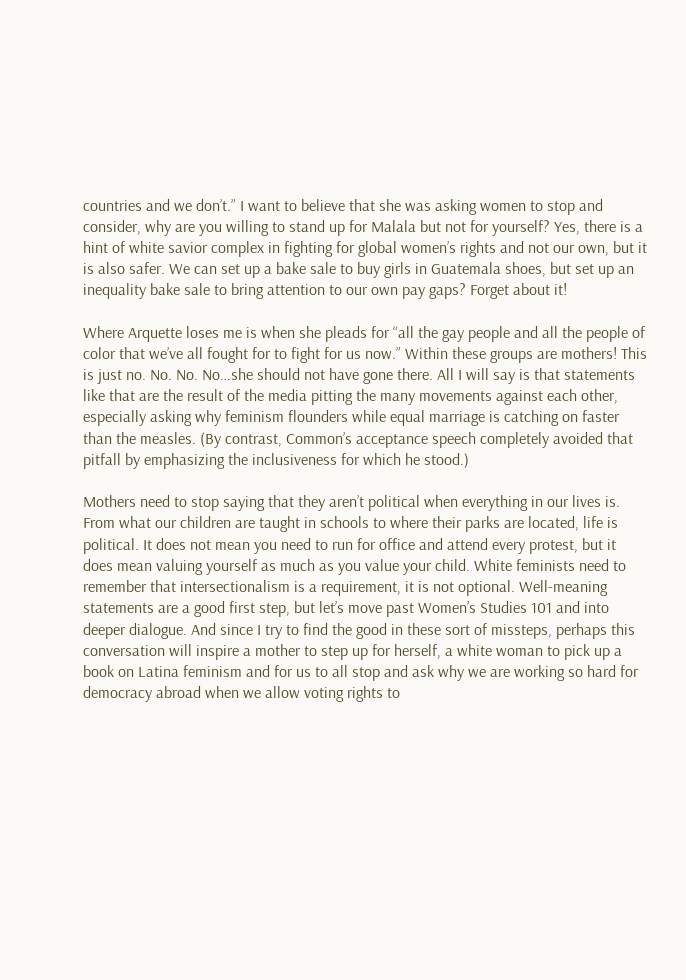countries and we don’t.” I want to believe that she was asking women to stop and consider, why are you willing to stand up for Malala but not for yourself? Yes, there is a hint of white savior complex in fighting for global women’s rights and not our own, but it is also safer. We can set up a bake sale to buy girls in Guatemala shoes, but set up an inequality bake sale to bring attention to our own pay gaps? Forget about it!

Where Arquette loses me is when she pleads for “all the gay people and all the people of color that we’ve all fought for to fight for us now.” Within these groups are mothers! This is just no. No. No. No…she should not have gone there. All I will say is that statements like that are the result of the media pitting the many movements against each other, especially asking why feminism flounders while equal marriage is catching on faster than the measles. (By contrast, Common’s acceptance speech completely avoided that pitfall by emphasizing the inclusiveness for which he stood.)

Mothers need to stop saying that they aren’t political when everything in our lives is. From what our children are taught in schools to where their parks are located, life is political. It does not mean you need to run for office and attend every protest, but it does mean valuing yourself as much as you value your child. White feminists need to remember that intersectionalism is a requirement, it is not optional. Well-meaning statements are a good first step, but let’s move past Women’s Studies 101 and into deeper dialogue. And since I try to find the good in these sort of missteps, perhaps this conversation will inspire a mother to step up for herself, a white woman to pick up a book on Latina feminism and for us to all stop and ask why we are working so hard for democracy abroad when we allow voting rights to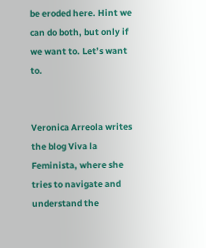be eroded here. Hint we can do both, but only if we want to. Let’s want to.


Veronica Arreola writes the blog Viva la Feminista, where she tries to navigate and understand the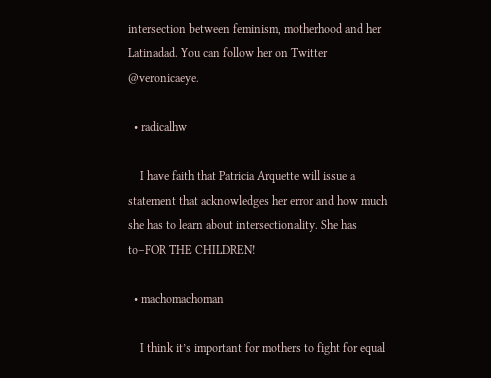intersection between feminism, motherhood and her Latinadad. You can follow her on Twitter @veronicaeye.

  • radicalhw

    I have faith that Patricia Arquette will issue a statement that acknowledges her error and how much she has to learn about intersectionality. She has to–FOR THE CHILDREN!

  • machomachoman

    I think it’s important for mothers to fight for equal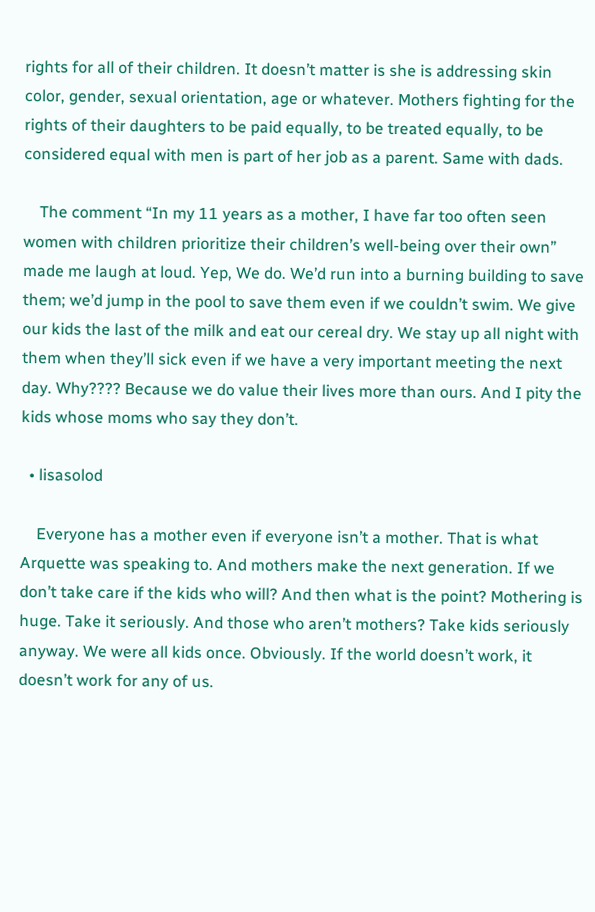rights for all of their children. It doesn’t matter is she is addressing skin color, gender, sexual orientation, age or whatever. Mothers fighting for the rights of their daughters to be paid equally, to be treated equally, to be considered equal with men is part of her job as a parent. Same with dads.

    The comment “In my 11 years as a mother, I have far too often seen women with children prioritize their children’s well-being over their own” made me laugh at loud. Yep, We do. We’d run into a burning building to save them; we’d jump in the pool to save them even if we couldn’t swim. We give our kids the last of the milk and eat our cereal dry. We stay up all night with them when they’ll sick even if we have a very important meeting the next day. Why???? Because we do value their lives more than ours. And I pity the kids whose moms who say they don’t.

  • lisasolod

    Everyone has a mother even if everyone isn’t a mother. That is what Arquette was speaking to. And mothers make the next generation. If we don’t take care if the kids who will? And then what is the point? Mothering is huge. Take it seriously. And those who aren’t mothers? Take kids seriously anyway. We were all kids once. Obviously. If the world doesn’t work, it doesn’t work for any of us.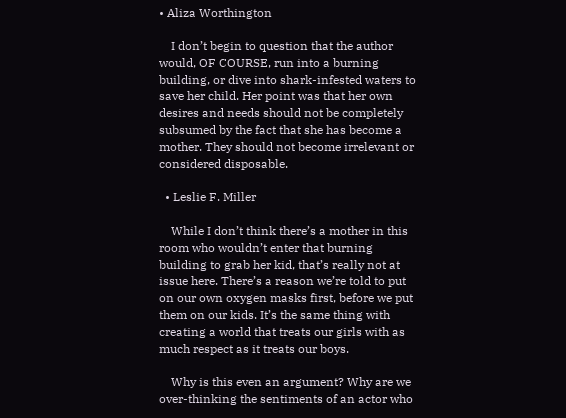• Aliza Worthington

    I don’t begin to question that the author would, OF COURSE, run into a burning building, or dive into shark-infested waters to save her child. Her point was that her own desires and needs should not be completely subsumed by the fact that she has become a mother. They should not become irrelevant or considered disposable.

  • Leslie F. Miller

    While I don’t think there’s a mother in this room who wouldn’t enter that burning building to grab her kid, that’s really not at issue here. There’s a reason we’re told to put on our own oxygen masks first, before we put them on our kids. It’s the same thing with creating a world that treats our girls with as much respect as it treats our boys.

    Why is this even an argument? Why are we over-thinking the sentiments of an actor who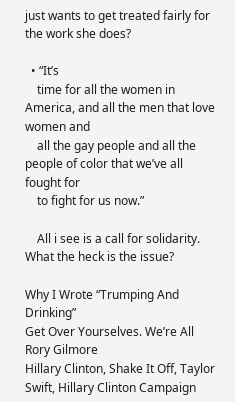just wants to get treated fairly for the work she does?

  • “It’s
    time for all the women in America, and all the men that love women and
    all the gay people and all the people of color that we’ve all fought for
    to fight for us now.”

    All i see is a call for solidarity. What the heck is the issue?

Why I Wrote “Trumping And Drinking”
Get Over Yourselves. We’re All Rory Gilmore
Hillary Clinton, Shake It Off, Taylor Swift, Hillary Clinton Campaign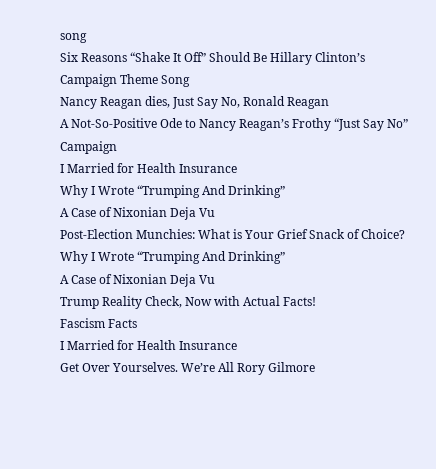song
Six Reasons “Shake It Off” Should Be Hillary Clinton’s Campaign Theme Song
Nancy Reagan dies, Just Say No, Ronald Reagan
A Not-So-Positive Ode to Nancy Reagan’s Frothy “Just Say No” Campaign
I Married for Health Insurance
Why I Wrote “Trumping And Drinking”
A Case of Nixonian Deja Vu
Post-Election Munchies: What is Your Grief Snack of Choice?
Why I Wrote “Trumping And Drinking”
A Case of Nixonian Deja Vu
Trump Reality Check, Now with Actual Facts!
Fascism Facts
I Married for Health Insurance
Get Over Yourselves. We’re All Rory Gilmore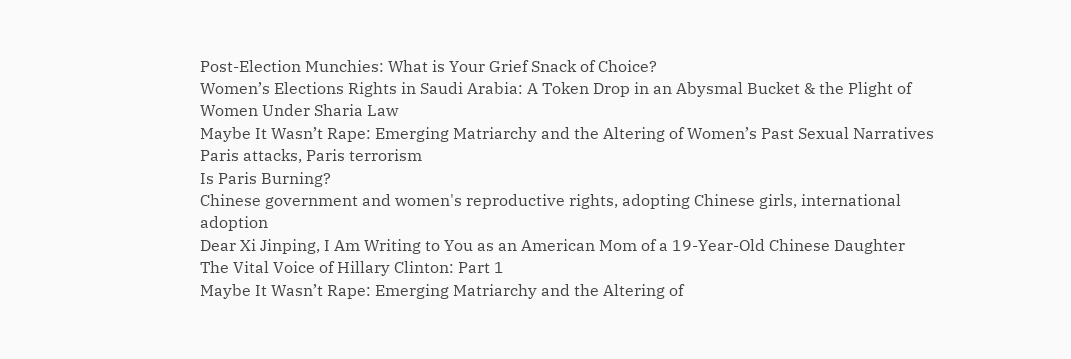Post-Election Munchies: What is Your Grief Snack of Choice?
Women’s Elections Rights in Saudi Arabia: A Token Drop in an Abysmal Bucket & the Plight of Women Under Sharia Law
Maybe It Wasn’t Rape: Emerging Matriarchy and the Altering of Women’s Past Sexual Narratives
Paris attacks, Paris terrorism
Is Paris Burning?
Chinese government and women's reproductive rights, adopting Chinese girls, international adoption
Dear Xi Jinping, I Am Writing to You as an American Mom of a 19-Year-Old Chinese Daughter
The Vital Voice of Hillary Clinton: Part 1
Maybe It Wasn’t Rape: Emerging Matriarchy and the Altering of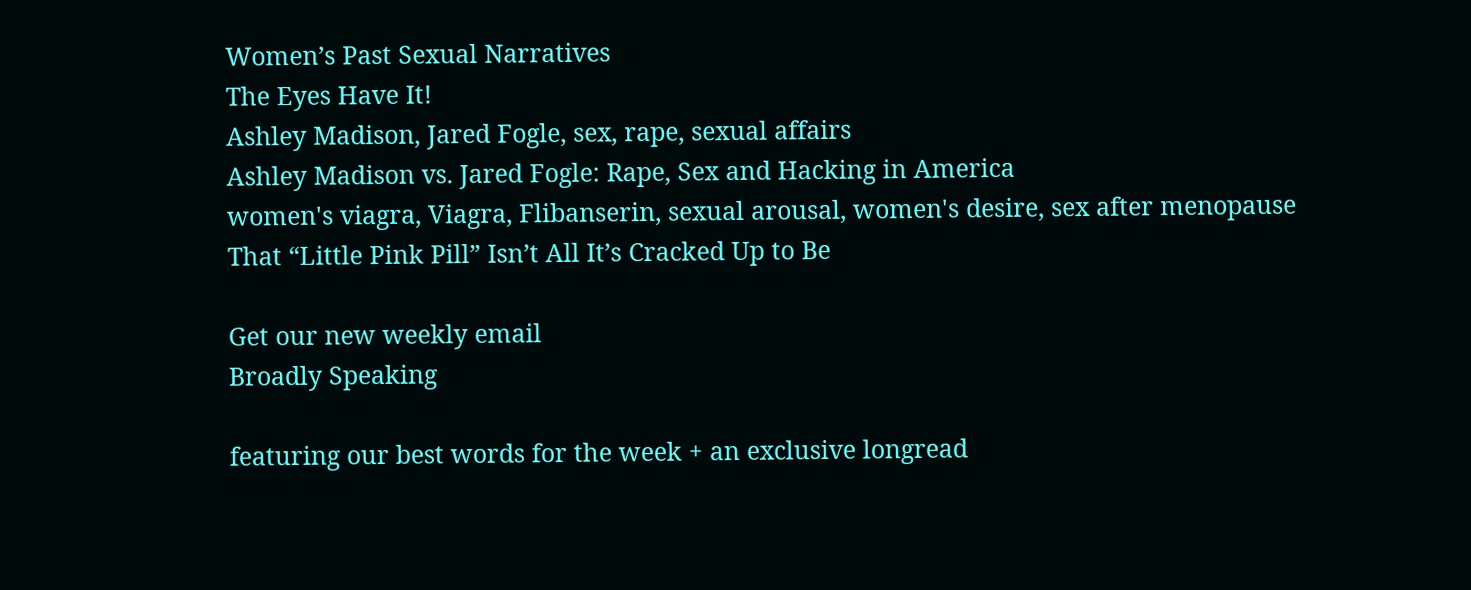Women’s Past Sexual Narratives
The Eyes Have It!
Ashley Madison, Jared Fogle, sex, rape, sexual affairs
Ashley Madison vs. Jared Fogle: Rape, Sex and Hacking in America
women's viagra, Viagra, Flibanserin, sexual arousal, women's desire, sex after menopause
That “Little Pink Pill” Isn’t All It’s Cracked Up to Be

Get our new weekly email
Broadly Speaking

featuring our best words for the week + an exclusive longread